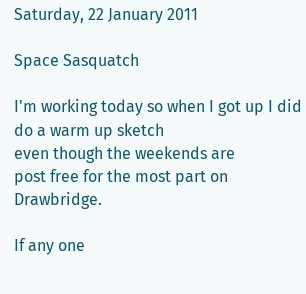Saturday, 22 January 2011

Space Sasquatch

I'm working today so when I got up I did do a warm up sketch
even though the weekends are
post free for the most part on Drawbridge.

If any one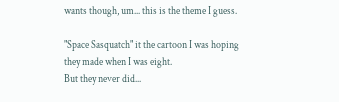wants though, um... this is the theme I guess.

"Space Sasquatch" it the cartoon I was hoping they made when I was eight.
But they never did...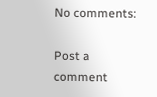No comments:

Post a comment